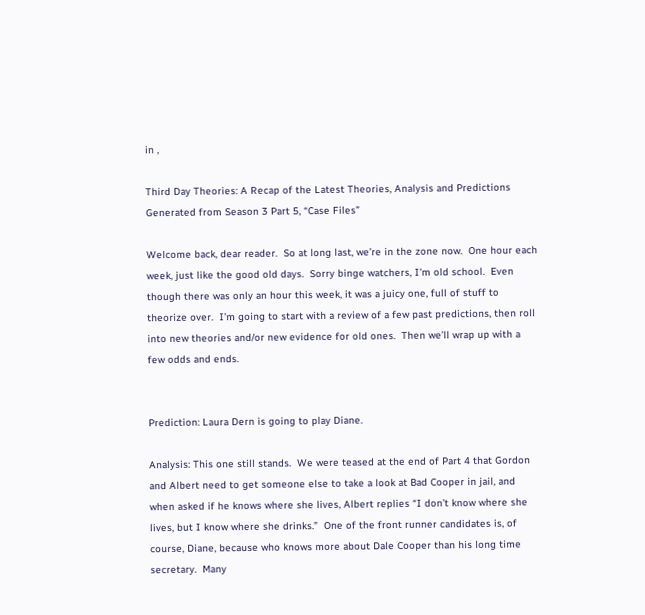in ,

Third Day Theories: A Recap of the Latest Theories, Analysis and Predictions Generated from Season 3 Part 5, “Case Files”

Welcome back, dear reader.  So at long last, we’re in the zone now.  One hour each week, just like the good old days.  Sorry binge watchers, I’m old school.  Even though there was only an hour this week, it was a juicy one, full of stuff to theorize over.  I’m going to start with a review of a few past predictions, then roll into new theories and/or new evidence for old ones.  Then we’ll wrap up with a few odds and ends.


Prediction: Laura Dern is going to play Diane.

Analysis: This one still stands.  We were teased at the end of Part 4 that Gordon and Albert need to get someone else to take a look at Bad Cooper in jail, and when asked if he knows where she lives, Albert replies “I don’t know where she lives, but I know where she drinks.”  One of the front runner candidates is, of course, Diane, because who knows more about Dale Cooper than his long time secretary.  Many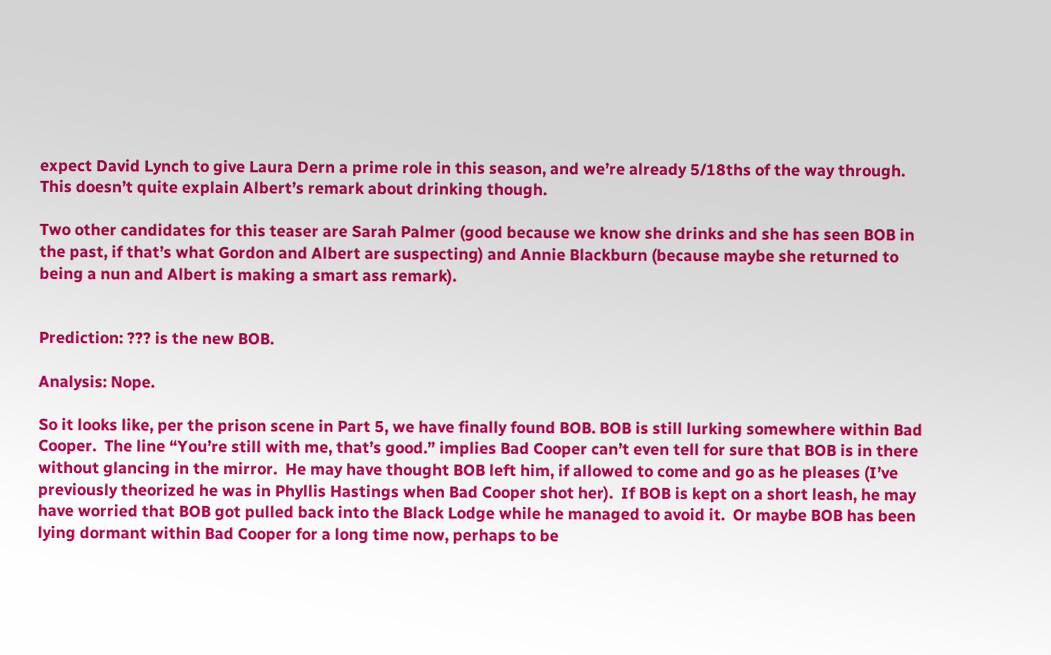expect David Lynch to give Laura Dern a prime role in this season, and we’re already 5/18ths of the way through.  This doesn’t quite explain Albert’s remark about drinking though.

Two other candidates for this teaser are Sarah Palmer (good because we know she drinks and she has seen BOB in the past, if that’s what Gordon and Albert are suspecting) and Annie Blackburn (because maybe she returned to being a nun and Albert is making a smart ass remark).


Prediction: ??? is the new BOB.

Analysis: Nope.

So it looks like, per the prison scene in Part 5, we have finally found BOB. BOB is still lurking somewhere within Bad Cooper.  The line “You’re still with me, that’s good.” implies Bad Cooper can’t even tell for sure that BOB is in there without glancing in the mirror.  He may have thought BOB left him, if allowed to come and go as he pleases (I’ve previously theorized he was in Phyllis Hastings when Bad Cooper shot her).  If BOB is kept on a short leash, he may have worried that BOB got pulled back into the Black Lodge while he managed to avoid it.  Or maybe BOB has been lying dormant within Bad Cooper for a long time now, perhaps to be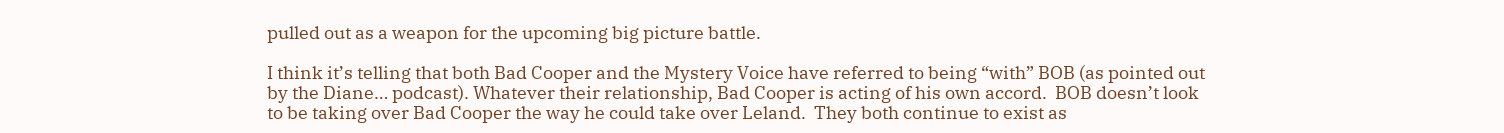pulled out as a weapon for the upcoming big picture battle.

I think it’s telling that both Bad Cooper and the Mystery Voice have referred to being “with” BOB (as pointed out by the Diane… podcast). Whatever their relationship, Bad Cooper is acting of his own accord.  BOB doesn’t look to be taking over Bad Cooper the way he could take over Leland.  They both continue to exist as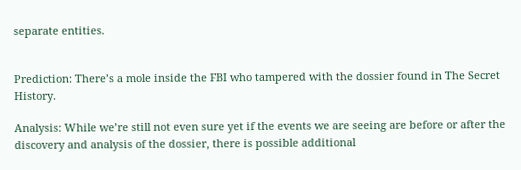separate entities.


Prediction: There’s a mole inside the FBI who tampered with the dossier found in The Secret History.

Analysis: While we’re still not even sure yet if the events we are seeing are before or after the discovery and analysis of the dossier, there is possible additional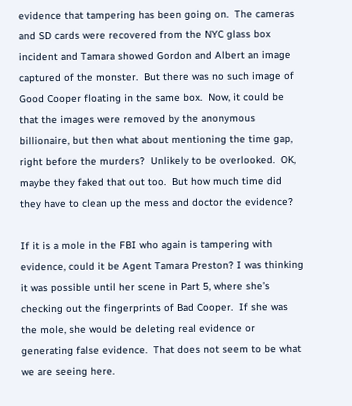evidence that tampering has been going on.  The cameras and SD cards were recovered from the NYC glass box incident and Tamara showed Gordon and Albert an image captured of the monster.  But there was no such image of Good Cooper floating in the same box.  Now, it could be that the images were removed by the anonymous billionaire, but then what about mentioning the time gap, right before the murders?  Unlikely to be overlooked.  OK, maybe they faked that out too.  But how much time did they have to clean up the mess and doctor the evidence?

If it is a mole in the FBI who again is tampering with evidence, could it be Agent Tamara Preston? I was thinking it was possible until her scene in Part 5, where she’s checking out the fingerprints of Bad Cooper.  If she was the mole, she would be deleting real evidence or generating false evidence.  That does not seem to be what we are seeing here.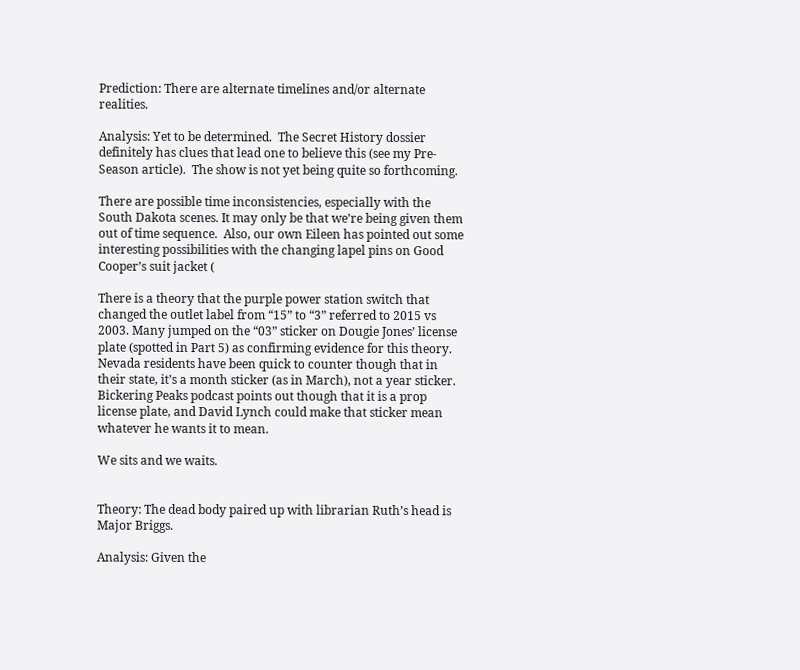Prediction: There are alternate timelines and/or alternate realities.

Analysis: Yet to be determined.  The Secret History dossier definitely has clues that lead one to believe this (see my Pre-Season article).  The show is not yet being quite so forthcoming.

There are possible time inconsistencies, especially with the South Dakota scenes. It may only be that we’re being given them out of time sequence.  Also, our own Eileen has pointed out some interesting possibilities with the changing lapel pins on Good Cooper’s suit jacket (

There is a theory that the purple power station switch that changed the outlet label from “15” to “3” referred to 2015 vs 2003. Many jumped on the “03” sticker on Dougie Jones’ license plate (spotted in Part 5) as confirming evidence for this theory.  Nevada residents have been quick to counter though that in their state, it’s a month sticker (as in March), not a year sticker.  Bickering Peaks podcast points out though that it is a prop license plate, and David Lynch could make that sticker mean whatever he wants it to mean.

We sits and we waits.


Theory: The dead body paired up with librarian Ruth’s head is Major Briggs.

Analysis: Given the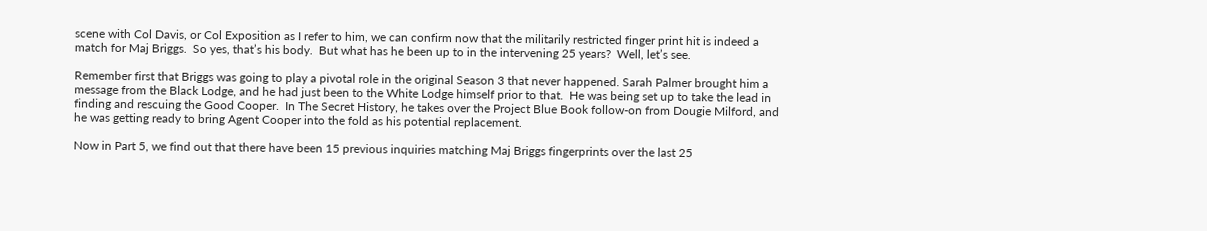scene with Col Davis, or Col Exposition as I refer to him, we can confirm now that the militarily restricted finger print hit is indeed a match for Maj Briggs.  So yes, that’s his body.  But what has he been up to in the intervening 25 years?  Well, let’s see.

Remember first that Briggs was going to play a pivotal role in the original Season 3 that never happened. Sarah Palmer brought him a message from the Black Lodge, and he had just been to the White Lodge himself prior to that.  He was being set up to take the lead in finding and rescuing the Good Cooper.  In The Secret History, he takes over the Project Blue Book follow-on from Dougie Milford, and he was getting ready to bring Agent Cooper into the fold as his potential replacement.

Now in Part 5, we find out that there have been 15 previous inquiries matching Maj Briggs fingerprints over the last 25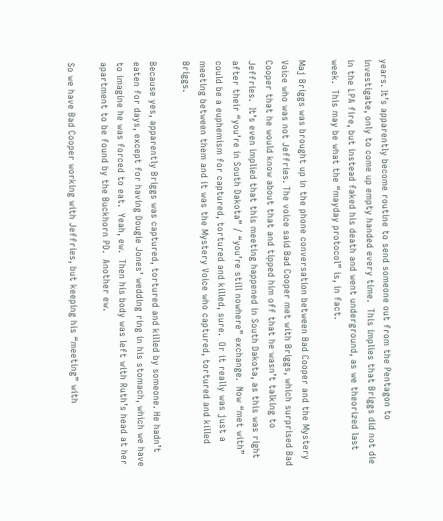years. It’s apparently become routine to send someone out from the Pentagon to investigate, only to come up empty handed every time.  This implies that Briggs did not die in the LPA fire, but instead faked his death and went underground, as we theorized last week.  This may be what the “mayday protocol” is, in fact.

Maj Briggs was brought up in the phone conversation between Bad Cooper and the Mystery Voice who was not Jeffries. The voice said Bad Cooper met with Briggs, which surprised Bad Cooper that he would know about that and tipped him off that he wasn’t talking to Jeffries.  It’s even implied that this meeting happened in South Dakota, as this was right after their “you’re in South Dakota” / “you’re still nowhere” exchange.  Now “met with” could be a euphemism for captured, tortured and killed, sure.  Or it really was just a meeting between them and it was the Mystery Voice who captured, tortured and killed Briggs.

Because yes, apparently Briggs was captured, tortured and killed by someone. He hadn’t eaten for days, except for having Dougie Jones’ wedding ring in his stomach, which we have to imagine he was forced to eat.  Yeah, ew.  Then his body was left with Ruth’s head at her apartment to be found by the Buckhorn PD.  Another ew.

So we have Bad Cooper working with Jeffries, but keeping his “meeting” with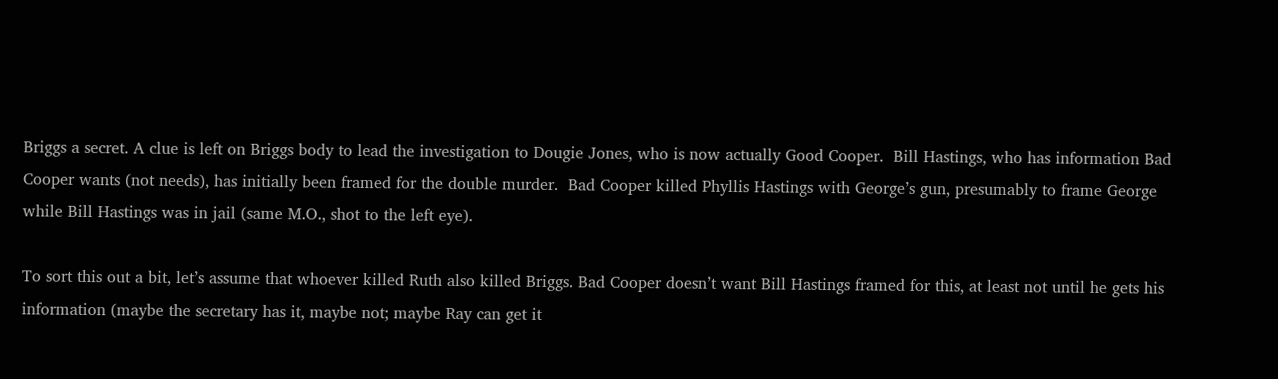Briggs a secret. A clue is left on Briggs body to lead the investigation to Dougie Jones, who is now actually Good Cooper.  Bill Hastings, who has information Bad Cooper wants (not needs), has initially been framed for the double murder.  Bad Cooper killed Phyllis Hastings with George’s gun, presumably to frame George while Bill Hastings was in jail (same M.O., shot to the left eye).

To sort this out a bit, let’s assume that whoever killed Ruth also killed Briggs. Bad Cooper doesn’t want Bill Hastings framed for this, at least not until he gets his information (maybe the secretary has it, maybe not; maybe Ray can get it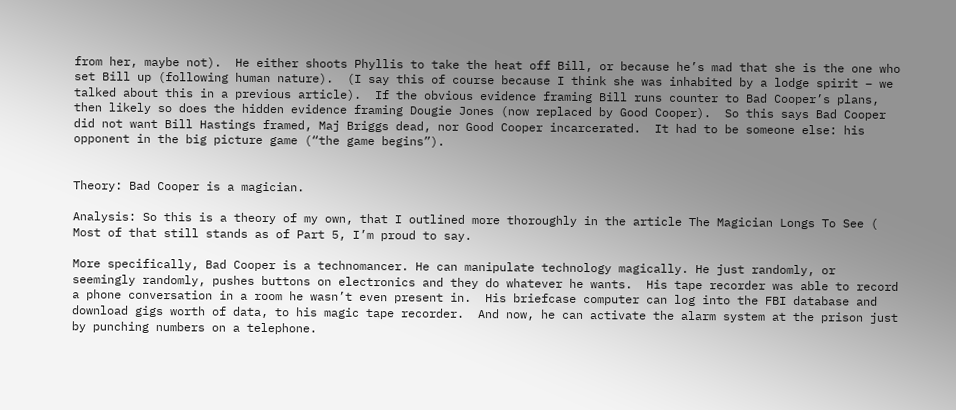from her, maybe not).  He either shoots Phyllis to take the heat off Bill, or because he’s mad that she is the one who set Bill up (following human nature).  (I say this of course because I think she was inhabited by a lodge spirit – we talked about this in a previous article).  If the obvious evidence framing Bill runs counter to Bad Cooper’s plans, then likely so does the hidden evidence framing Dougie Jones (now replaced by Good Cooper).  So this says Bad Cooper did not want Bill Hastings framed, Maj Briggs dead, nor Good Cooper incarcerated.  It had to be someone else: his opponent in the big picture game (“the game begins”).


Theory: Bad Cooper is a magician.

Analysis: So this is a theory of my own, that I outlined more thoroughly in the article The Magician Longs To See (  Most of that still stands as of Part 5, I’m proud to say.

More specifically, Bad Cooper is a technomancer. He can manipulate technology magically. He just randomly, or seemingly randomly, pushes buttons on electronics and they do whatever he wants.  His tape recorder was able to record a phone conversation in a room he wasn’t even present in.  His briefcase computer can log into the FBI database and download gigs worth of data, to his magic tape recorder.  And now, he can activate the alarm system at the prison just by punching numbers on a telephone.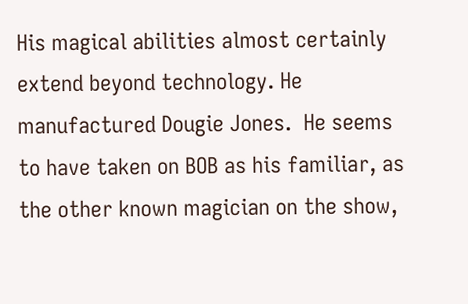His magical abilities almost certainly extend beyond technology. He manufactured Dougie Jones.  He seems to have taken on BOB as his familiar, as the other known magician on the show,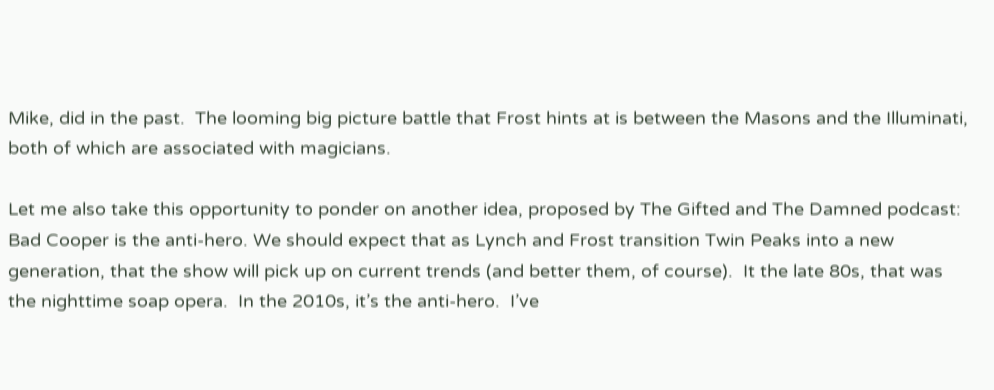Mike, did in the past.  The looming big picture battle that Frost hints at is between the Masons and the Illuminati, both of which are associated with magicians.

Let me also take this opportunity to ponder on another idea, proposed by The Gifted and The Damned podcast: Bad Cooper is the anti-hero. We should expect that as Lynch and Frost transition Twin Peaks into a new generation, that the show will pick up on current trends (and better them, of course).  It the late 80s, that was the nighttime soap opera.  In the 2010s, it’s the anti-hero.  I’ve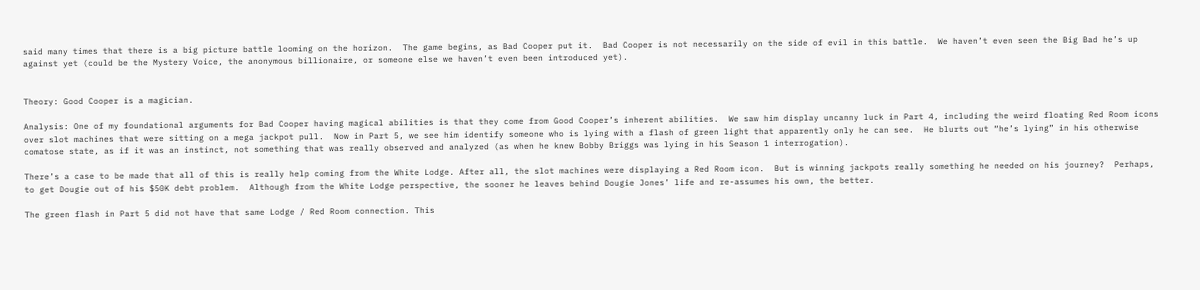said many times that there is a big picture battle looming on the horizon.  The game begins, as Bad Cooper put it.  Bad Cooper is not necessarily on the side of evil in this battle.  We haven’t even seen the Big Bad he’s up against yet (could be the Mystery Voice, the anonymous billionaire, or someone else we haven’t even been introduced yet).


Theory: Good Cooper is a magician.

Analysis: One of my foundational arguments for Bad Cooper having magical abilities is that they come from Good Cooper’s inherent abilities.  We saw him display uncanny luck in Part 4, including the weird floating Red Room icons over slot machines that were sitting on a mega jackpot pull.  Now in Part 5, we see him identify someone who is lying with a flash of green light that apparently only he can see.  He blurts out “he’s lying” in his otherwise comatose state, as if it was an instinct, not something that was really observed and analyzed (as when he knew Bobby Briggs was lying in his Season 1 interrogation).

There’s a case to be made that all of this is really help coming from the White Lodge. After all, the slot machines were displaying a Red Room icon.  But is winning jackpots really something he needed on his journey?  Perhaps, to get Dougie out of his $50K debt problem.  Although from the White Lodge perspective, the sooner he leaves behind Dougie Jones’ life and re-assumes his own, the better.

The green flash in Part 5 did not have that same Lodge / Red Room connection. This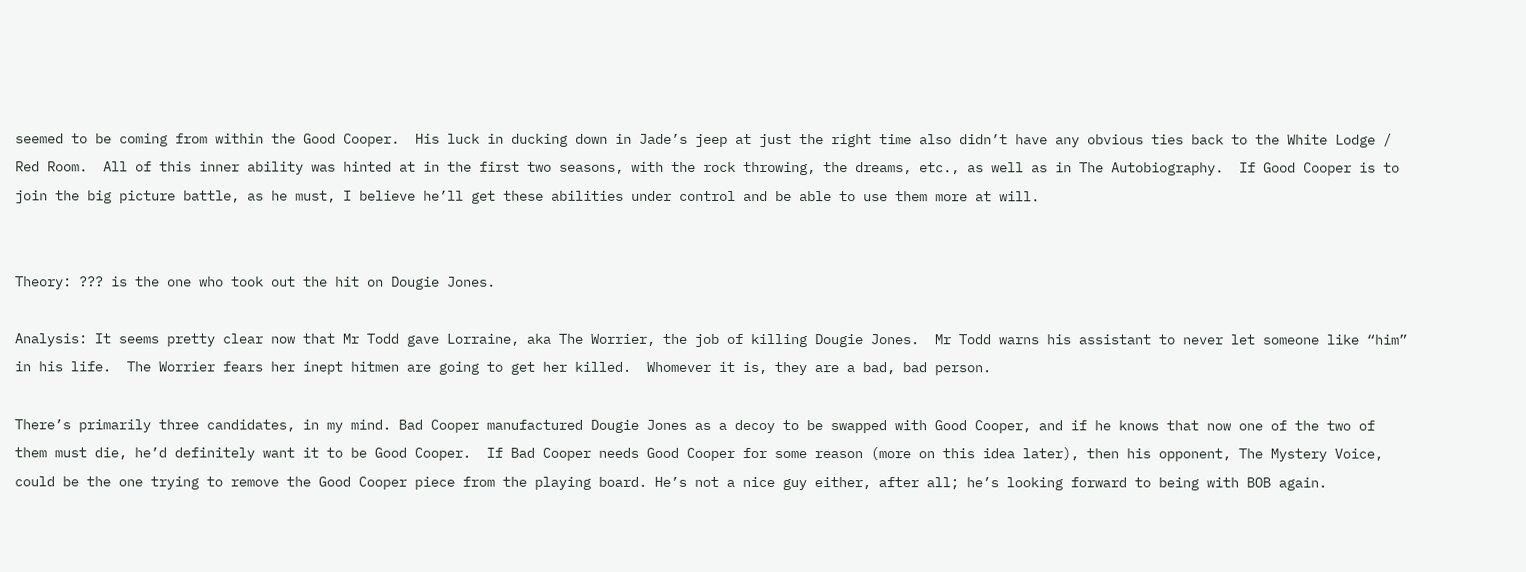seemed to be coming from within the Good Cooper.  His luck in ducking down in Jade’s jeep at just the right time also didn’t have any obvious ties back to the White Lodge / Red Room.  All of this inner ability was hinted at in the first two seasons, with the rock throwing, the dreams, etc., as well as in The Autobiography.  If Good Cooper is to join the big picture battle, as he must, I believe he’ll get these abilities under control and be able to use them more at will.


Theory: ??? is the one who took out the hit on Dougie Jones.

Analysis: It seems pretty clear now that Mr Todd gave Lorraine, aka The Worrier, the job of killing Dougie Jones.  Mr Todd warns his assistant to never let someone like “him” in his life.  The Worrier fears her inept hitmen are going to get her killed.  Whomever it is, they are a bad, bad person.

There’s primarily three candidates, in my mind. Bad Cooper manufactured Dougie Jones as a decoy to be swapped with Good Cooper, and if he knows that now one of the two of them must die, he’d definitely want it to be Good Cooper.  If Bad Cooper needs Good Cooper for some reason (more on this idea later), then his opponent, The Mystery Voice, could be the one trying to remove the Good Cooper piece from the playing board. He’s not a nice guy either, after all; he’s looking forward to being with BOB again.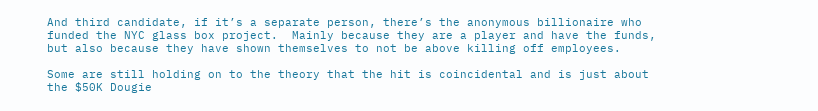And third candidate, if it’s a separate person, there’s the anonymous billionaire who funded the NYC glass box project.  Mainly because they are a player and have the funds, but also because they have shown themselves to not be above killing off employees.

Some are still holding on to the theory that the hit is coincidental and is just about the $50K Dougie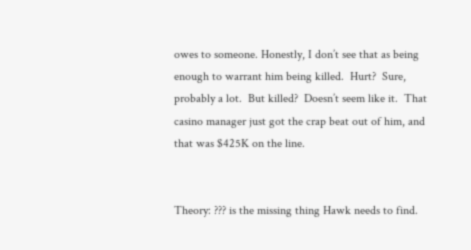owes to someone. Honestly, I don’t see that as being enough to warrant him being killed.  Hurt?  Sure, probably a lot.  But killed?  Doesn’t seem like it.  That casino manager just got the crap beat out of him, and that was $425K on the line.


Theory: ??? is the missing thing Hawk needs to find.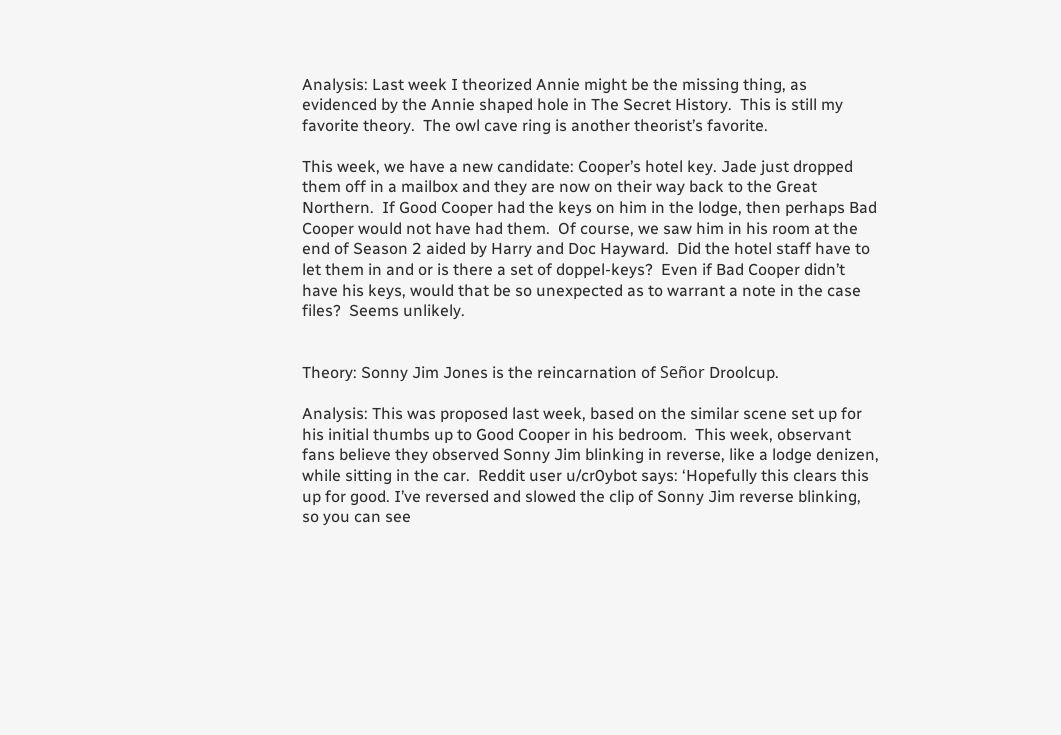Analysis: Last week I theorized Annie might be the missing thing, as evidenced by the Annie shaped hole in The Secret History.  This is still my favorite theory.  The owl cave ring is another theorist’s favorite.

This week, we have a new candidate: Cooper’s hotel key. Jade just dropped them off in a mailbox and they are now on their way back to the Great Northern.  If Good Cooper had the keys on him in the lodge, then perhaps Bad Cooper would not have had them.  Of course, we saw him in his room at the end of Season 2 aided by Harry and Doc Hayward.  Did the hotel staff have to let them in and or is there a set of doppel-keys?  Even if Bad Cooper didn’t have his keys, would that be so unexpected as to warrant a note in the case files?  Seems unlikely.


Theory: Sonny Jim Jones is the reincarnation of Señor Droolcup.

Analysis: This was proposed last week, based on the similar scene set up for his initial thumbs up to Good Cooper in his bedroom.  This week, observant fans believe they observed Sonny Jim blinking in reverse, like a lodge denizen, while sitting in the car.  Reddit user u/cr0ybot says: ‘Hopefully this clears this up for good. I’ve reversed and slowed the clip of Sonny Jim reverse blinking, so you can see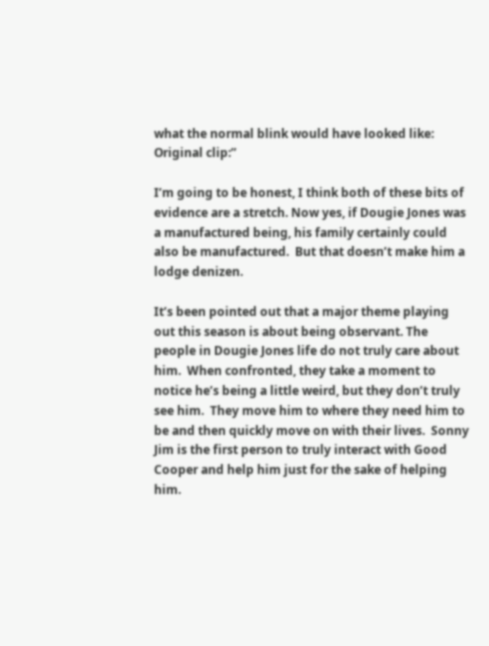what the normal blink would have looked like:  Original clip:”

I’m going to be honest, I think both of these bits of evidence are a stretch. Now yes, if Dougie Jones was a manufactured being, his family certainly could also be manufactured.  But that doesn’t make him a lodge denizen.

It’s been pointed out that a major theme playing out this season is about being observant. The people in Dougie Jones life do not truly care about him.  When confronted, they take a moment to notice he’s being a little weird, but they don’t truly see him.  They move him to where they need him to be and then quickly move on with their lives.  Sonny Jim is the first person to truly interact with Good Cooper and help him just for the sake of helping him.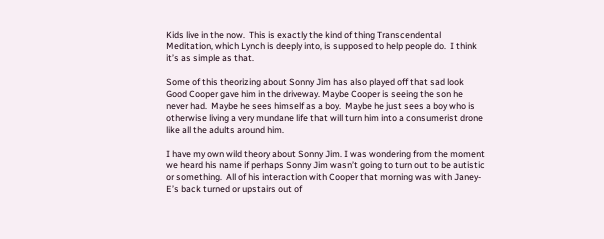Kids live in the now.  This is exactly the kind of thing Transcendental Meditation, which Lynch is deeply into, is supposed to help people do.  I think it’s as simple as that.

Some of this theorizing about Sonny Jim has also played off that sad look Good Cooper gave him in the driveway. Maybe Cooper is seeing the son he never had.  Maybe he sees himself as a boy.  Maybe he just sees a boy who is otherwise living a very mundane life that will turn him into a consumerist drone like all the adults around him.

I have my own wild theory about Sonny Jim. I was wondering from the moment we heard his name if perhaps Sonny Jim wasn’t going to turn out to be autistic or something.  All of his interaction with Cooper that morning was with Janey-E’s back turned or upstairs out of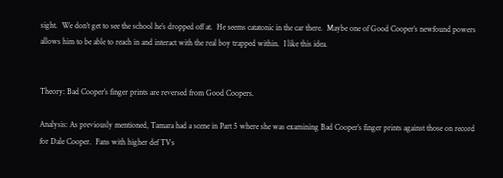sight.  We don’t get to see the school he’s dropped off at.  He seems catatonic in the car there.  Maybe one of Good Cooper’s newfound powers allows him to be able to reach in and interact with the real boy trapped within.  I like this idea.


Theory: Bad Cooper’s finger prints are reversed from Good Coopers.

Analysis: As previously mentioned, Tamara had a scene in Part 5 where she was examining Bad Cooper’s finger prints against those on record for Dale Cooper.  Fans with higher def TVs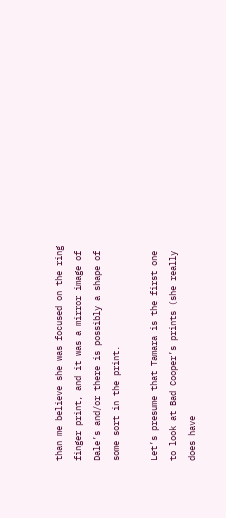than me believe she was focused on the ring finger print, and it was a mirror image of Dale’s and/or there is possibly a shape of some sort in the print.

Let’s presume that Tamara is the first one to look at Bad Cooper’s prints (she really does have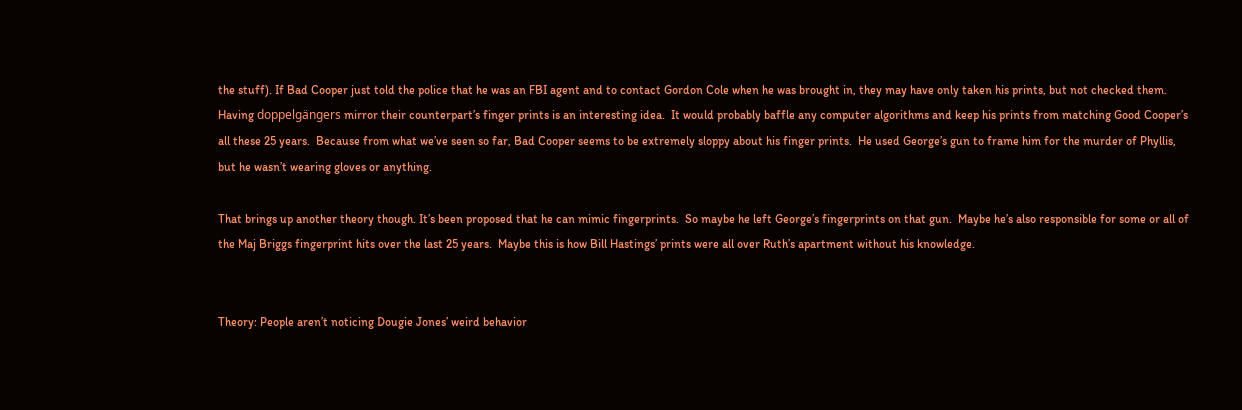the stuff). If Bad Cooper just told the police that he was an FBI agent and to contact Gordon Cole when he was brought in, they may have only taken his prints, but not checked them.  Having doppelgängers mirror their counterpart’s finger prints is an interesting idea.  It would probably baffle any computer algorithms and keep his prints from matching Good Cooper’s all these 25 years.  Because from what we’ve seen so far, Bad Cooper seems to be extremely sloppy about his finger prints.  He used George’s gun to frame him for the murder of Phyllis, but he wasn’t wearing gloves or anything.

That brings up another theory though. It’s been proposed that he can mimic fingerprints.  So maybe he left George’s fingerprints on that gun.  Maybe he’s also responsible for some or all of the Maj Briggs fingerprint hits over the last 25 years.  Maybe this is how Bill Hastings’ prints were all over Ruth’s apartment without his knowledge.


Theory: People aren’t noticing Dougie Jones’ weird behavior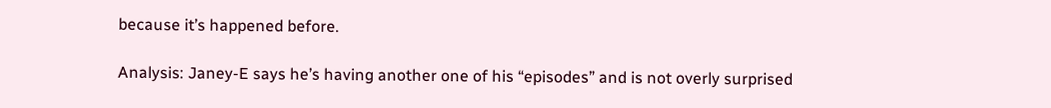because it’s happened before.

Analysis: Janey-E says he’s having another one of his “episodes” and is not overly surprised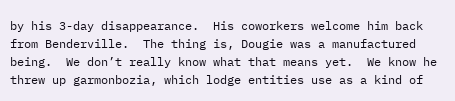by his 3-day disappearance.  His coworkers welcome him back from Benderville.  The thing is, Dougie was a manufactured being.  We don’t really know what that means yet.  We know he threw up garmonbozia, which lodge entities use as a kind of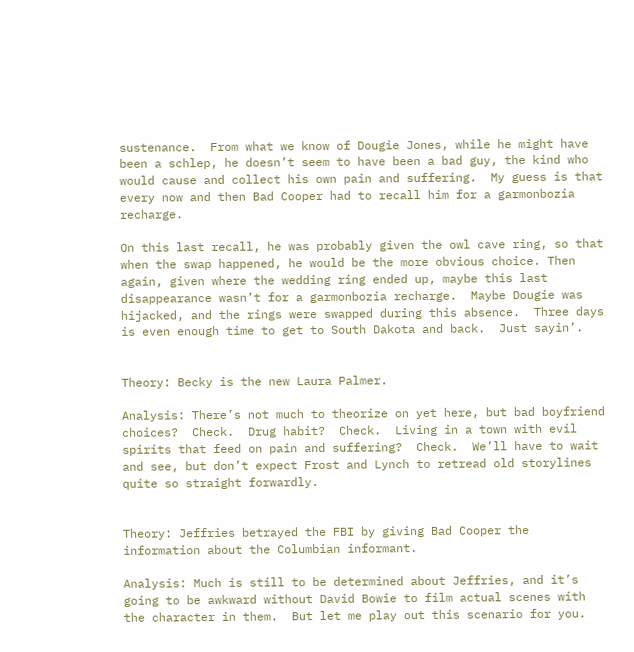sustenance.  From what we know of Dougie Jones, while he might have been a schlep, he doesn’t seem to have been a bad guy, the kind who would cause and collect his own pain and suffering.  My guess is that every now and then Bad Cooper had to recall him for a garmonbozia recharge.

On this last recall, he was probably given the owl cave ring, so that when the swap happened, he would be the more obvious choice. Then again, given where the wedding ring ended up, maybe this last disappearance wasn’t for a garmonbozia recharge.  Maybe Dougie was hijacked, and the rings were swapped during this absence.  Three days is even enough time to get to South Dakota and back.  Just sayin’.


Theory: Becky is the new Laura Palmer.

Analysis: There’s not much to theorize on yet here, but bad boyfriend choices?  Check.  Drug habit?  Check.  Living in a town with evil spirits that feed on pain and suffering?  Check.  We’ll have to wait and see, but don’t expect Frost and Lynch to retread old storylines quite so straight forwardly.


Theory: Jeffries betrayed the FBI by giving Bad Cooper the information about the Columbian informant.

Analysis: Much is still to be determined about Jeffries, and it’s going to be awkward without David Bowie to film actual scenes with the character in them.  But let me play out this scenario for you.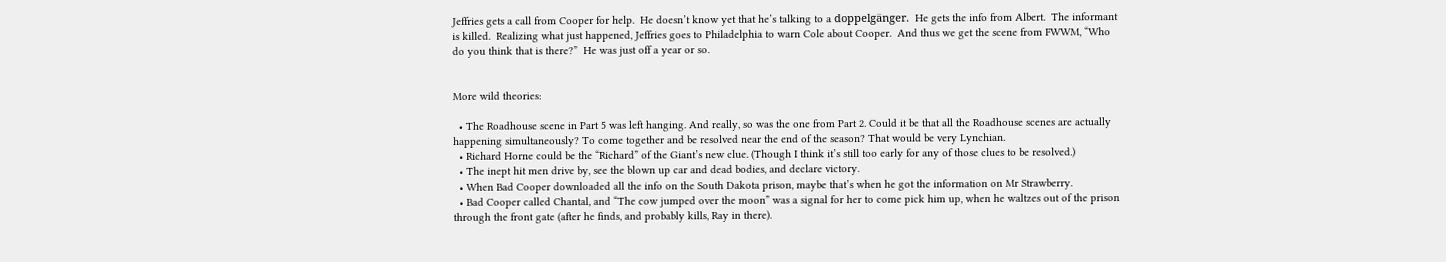Jeffries gets a call from Cooper for help.  He doesn’t know yet that he’s talking to a doppelgänger.  He gets the info from Albert.  The informant is killed.  Realizing what just happened, Jeffries goes to Philadelphia to warn Cole about Cooper.  And thus we get the scene from FWWM, “Who do you think that is there?”  He was just off a year or so.


More wild theories:

  • The Roadhouse scene in Part 5 was left hanging. And really, so was the one from Part 2. Could it be that all the Roadhouse scenes are actually happening simultaneously? To come together and be resolved near the end of the season? That would be very Lynchian.
  • Richard Horne could be the “Richard” of the Giant’s new clue. (Though I think it’s still too early for any of those clues to be resolved.)
  • The inept hit men drive by, see the blown up car and dead bodies, and declare victory.
  • When Bad Cooper downloaded all the info on the South Dakota prison, maybe that’s when he got the information on Mr Strawberry.
  • Bad Cooper called Chantal, and “The cow jumped over the moon” was a signal for her to come pick him up, when he waltzes out of the prison through the front gate (after he finds, and probably kills, Ray in there).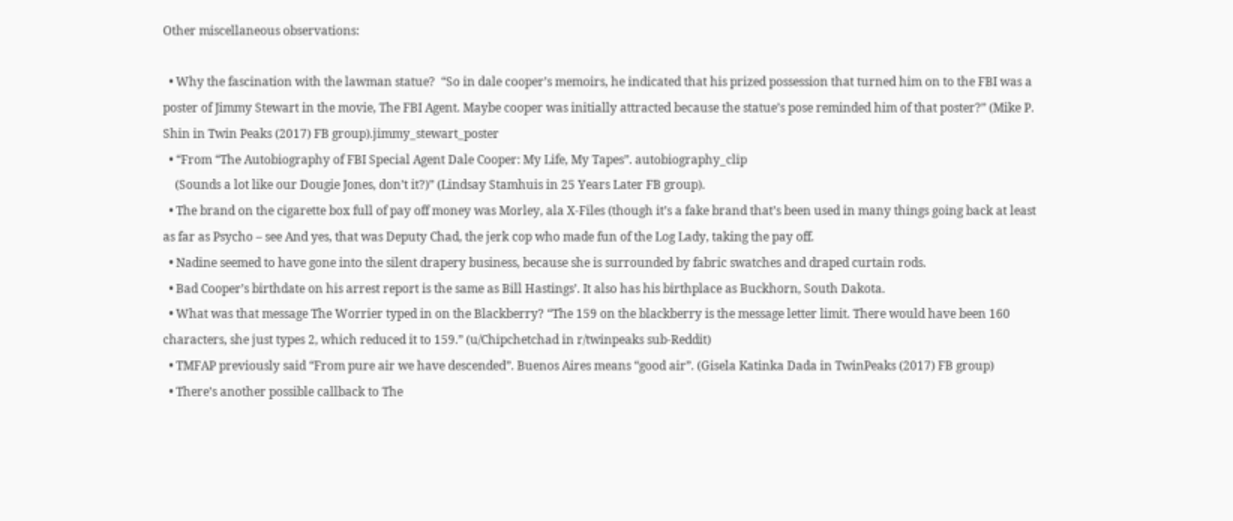Other miscellaneous observations:

  • Why the fascination with the lawman statue?  “So in dale cooper’s memoirs, he indicated that his prized possession that turned him on to the FBI was a poster of Jimmy Stewart in the movie, The FBI Agent. Maybe cooper was initially attracted because the statue’s pose reminded him of that poster?” (Mike P. Shin in Twin Peaks (2017) FB group).jimmy_stewart_poster
  • “From “The Autobiography of FBI Special Agent Dale Cooper: My Life, My Tapes”. autobiography_clip
    (Sounds a lot like our Dougie Jones, don’t it?)” (Lindsay Stamhuis in 25 Years Later FB group).
  • The brand on the cigarette box full of pay off money was Morley, ala X-Files (though it’s a fake brand that’s been used in many things going back at least as far as Psycho – see And yes, that was Deputy Chad, the jerk cop who made fun of the Log Lady, taking the pay off.
  • Nadine seemed to have gone into the silent drapery business, because she is surrounded by fabric swatches and draped curtain rods.
  • Bad Cooper’s birthdate on his arrest report is the same as Bill Hastings’. It also has his birthplace as Buckhorn, South Dakota.
  • What was that message The Worrier typed in on the Blackberry? “The 159 on the blackberry is the message letter limit. There would have been 160 characters, she just types 2, which reduced it to 159.” (u/Chipchetchad in r/twinpeaks sub-Reddit)
  • TMFAP previously said “From pure air we have descended”. Buenos Aires means “good air”. (Gisela Katinka Dada in TwinPeaks (2017) FB group)
  • There’s another possible callback to The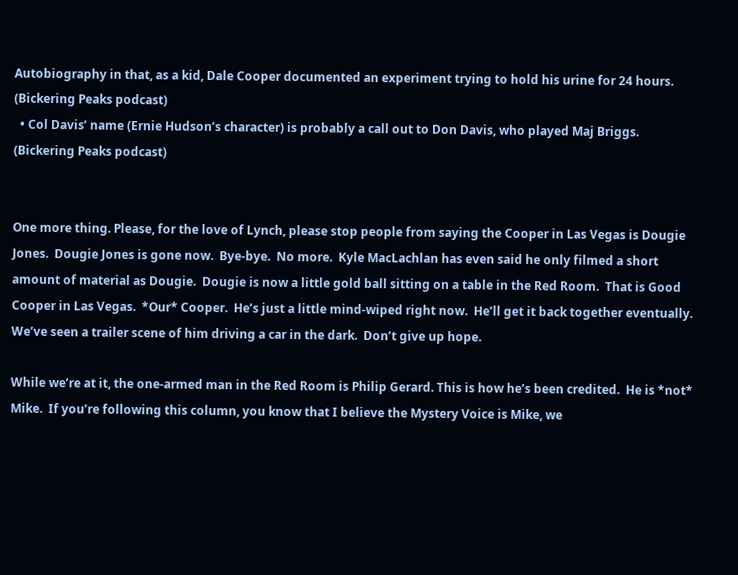Autobiography in that, as a kid, Dale Cooper documented an experiment trying to hold his urine for 24 hours. (Bickering Peaks podcast)
  • Col Davis’ name (Ernie Hudson’s character) is probably a call out to Don Davis, who played Maj Briggs. (Bickering Peaks podcast)


One more thing. Please, for the love of Lynch, please stop people from saying the Cooper in Las Vegas is Dougie Jones.  Dougie Jones is gone now.  Bye-bye.  No more.  Kyle MacLachlan has even said he only filmed a short amount of material as Dougie.  Dougie is now a little gold ball sitting on a table in the Red Room.  That is Good Cooper in Las Vegas.  *Our* Cooper.  He’s just a little mind-wiped right now.  He’ll get it back together eventually.  We’ve seen a trailer scene of him driving a car in the dark.  Don’t give up hope.

While we’re at it, the one-armed man in the Red Room is Philip Gerard. This is how he’s been credited.  He is *not* Mike.  If you’re following this column, you know that I believe the Mystery Voice is Mike, we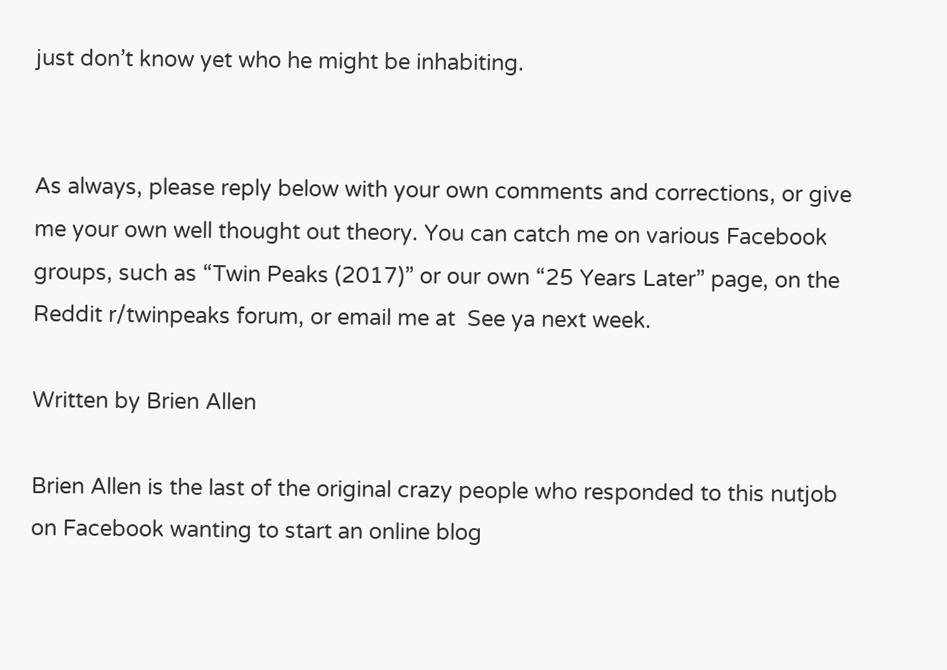just don’t know yet who he might be inhabiting.


As always, please reply below with your own comments and corrections, or give me your own well thought out theory. You can catch me on various Facebook groups, such as “Twin Peaks (2017)” or our own “25 Years Later” page, on the Reddit r/twinpeaks forum, or email me at  See ya next week.

Written by Brien Allen

Brien Allen is the last of the original crazy people who responded to this nutjob on Facebook wanting to start an online blog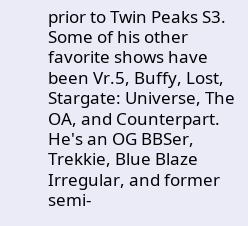prior to Twin Peaks S3. Some of his other favorite shows have been Vr.5, Buffy, Lost, Stargate: Universe, The OA, and Counterpart. He's an OG BBSer, Trekkie, Blue Blaze Irregular, and former semi-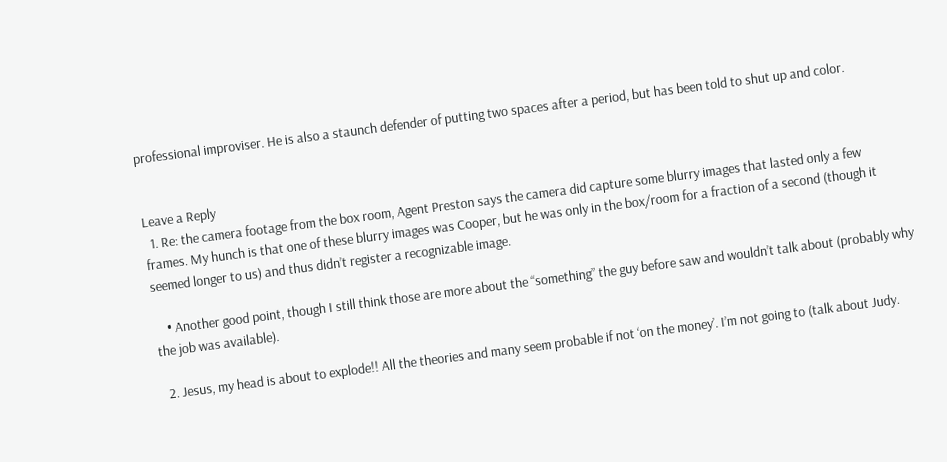professional improviser. He is also a staunch defender of putting two spaces after a period, but has been told to shut up and color.


Leave a Reply
  1. Re: the camera footage from the box room, Agent Preston says the camera did capture some blurry images that lasted only a few frames. My hunch is that one of these blurry images was Cooper, but he was only in the box/room for a fraction of a second (though it seemed longer to us) and thus didn’t register a recognizable image.

    • Another good point, though I still think those are more about the “something” the guy before saw and wouldn’t talk about (probably why the job was available).

  2. Jesus, my head is about to explode!! All the theories and many seem probable if not ‘on the money’. I’m not going to (talk about Judy.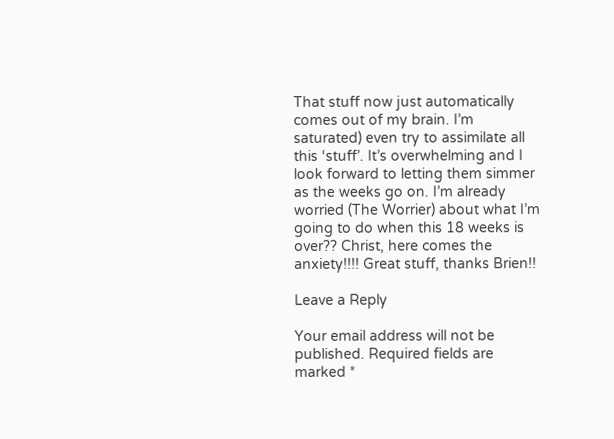That stuff now just automatically comes out of my brain. I’m saturated) even try to assimilate all this ‘stuff’. It’s overwhelming and I look forward to letting them simmer as the weeks go on. I’m already worried (The Worrier) about what I’m going to do when this 18 weeks is over?? Christ, here comes the anxiety!!!! Great stuff, thanks Brien!!

Leave a Reply

Your email address will not be published. Required fields are marked *